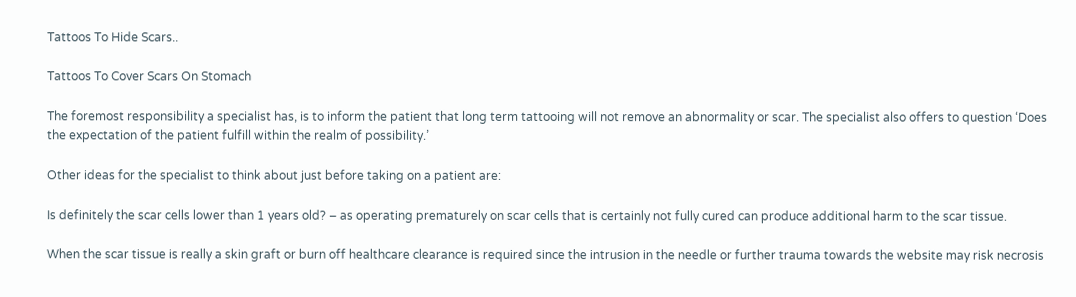Tattoos To Hide Scars..

Tattoos To Cover Scars On Stomach

The foremost responsibility a specialist has, is to inform the patient that long term tattooing will not remove an abnormality or scar. The specialist also offers to question ‘Does the expectation of the patient fulfill within the realm of possibility.’

Other ideas for the specialist to think about just before taking on a patient are:

Is definitely the scar cells lower than 1 years old? – as operating prematurely on scar cells that is certainly not fully cured can produce additional harm to the scar tissue.

When the scar tissue is really a skin graft or burn off healthcare clearance is required since the intrusion in the needle or further trauma towards the website may risk necrosis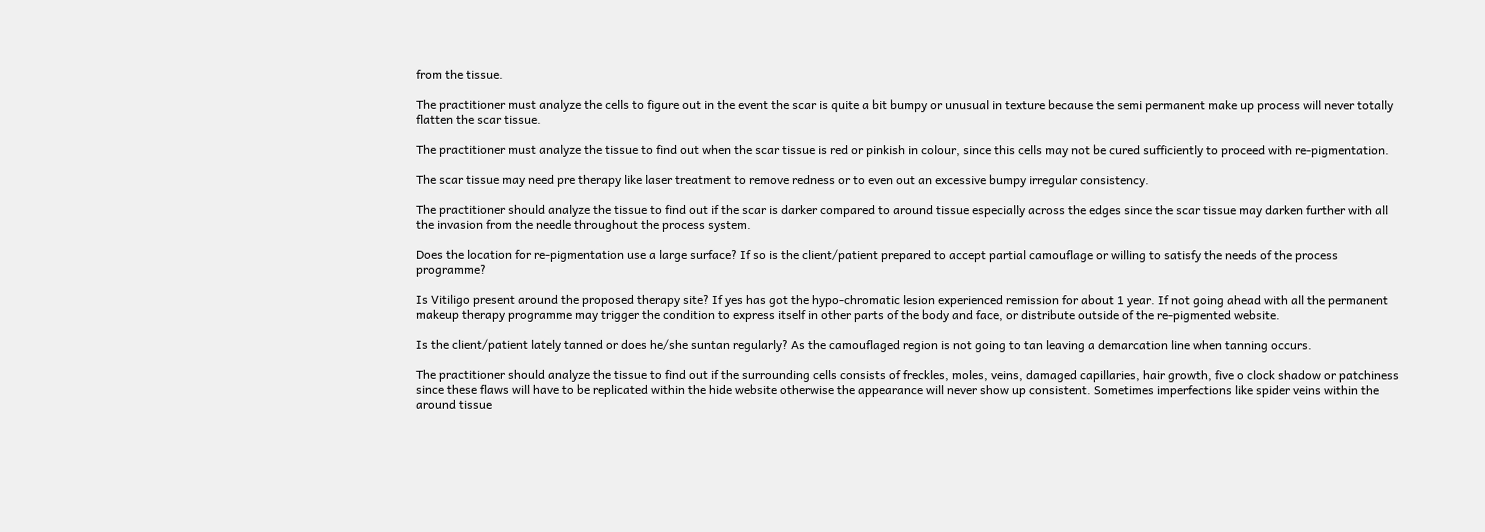from the tissue.

The practitioner must analyze the cells to figure out in the event the scar is quite a bit bumpy or unusual in texture because the semi permanent make up process will never totally flatten the scar tissue.

The practitioner must analyze the tissue to find out when the scar tissue is red or pinkish in colour, since this cells may not be cured sufficiently to proceed with re-pigmentation.

The scar tissue may need pre therapy like laser treatment to remove redness or to even out an excessive bumpy irregular consistency.

The practitioner should analyze the tissue to find out if the scar is darker compared to around tissue especially across the edges since the scar tissue may darken further with all the invasion from the needle throughout the process system.

Does the location for re-pigmentation use a large surface? If so is the client/patient prepared to accept partial camouflage or willing to satisfy the needs of the process programme?

Is Vitiligo present around the proposed therapy site? If yes has got the hypo-chromatic lesion experienced remission for about 1 year. If not going ahead with all the permanent makeup therapy programme may trigger the condition to express itself in other parts of the body and face, or distribute outside of the re-pigmented website.

Is the client/patient lately tanned or does he/she suntan regularly? As the camouflaged region is not going to tan leaving a demarcation line when tanning occurs.

The practitioner should analyze the tissue to find out if the surrounding cells consists of freckles, moles, veins, damaged capillaries, hair growth, five o clock shadow or patchiness since these flaws will have to be replicated within the hide website otherwise the appearance will never show up consistent. Sometimes imperfections like spider veins within the around tissue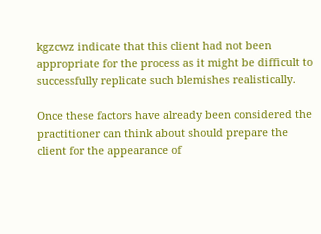kgzcwz indicate that this client had not been appropriate for the process as it might be difficult to successfully replicate such blemishes realistically.

Once these factors have already been considered the practitioner can think about should prepare the client for the appearance of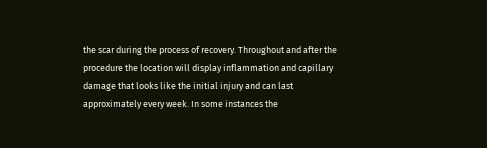the scar during the process of recovery. Throughout and after the procedure the location will display inflammation and capillary damage that looks like the initial injury and can last approximately every week. In some instances the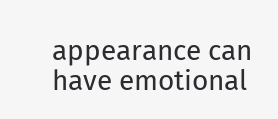appearance can have emotional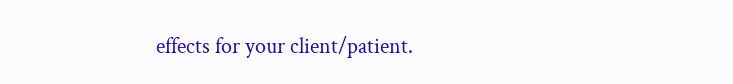effects for your client/patient.